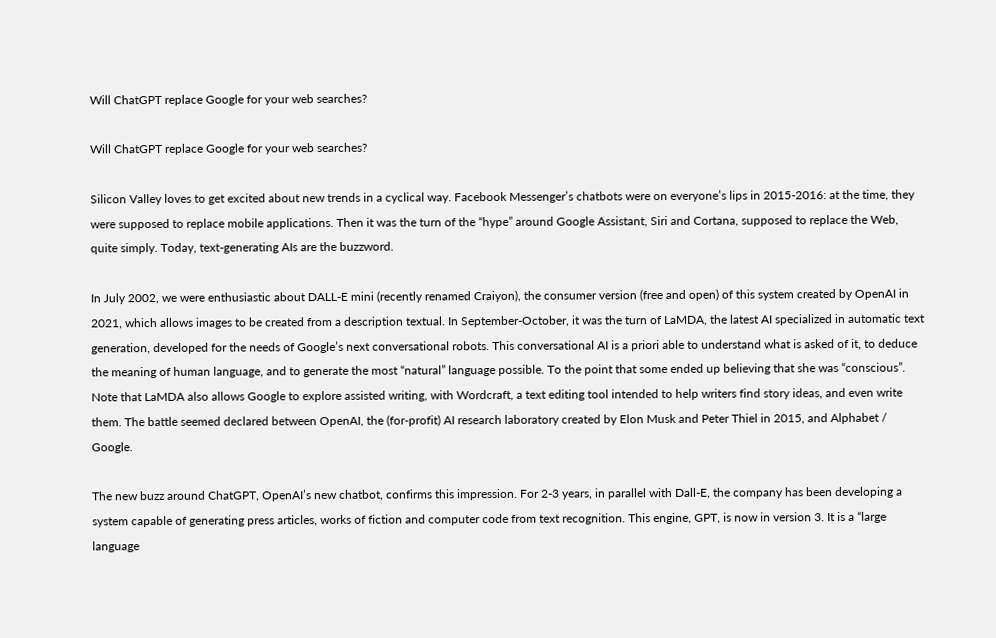Will ChatGPT replace Google for your web searches?

Will ChatGPT replace Google for your web searches?

Silicon Valley loves to get excited about new trends in a cyclical way. Facebook Messenger’s chatbots were on everyone’s lips in 2015-2016: at the time, they were supposed to replace mobile applications. Then it was the turn of the “hype” around Google Assistant, Siri and Cortana, supposed to replace the Web, quite simply. Today, text-generating AIs are the buzzword.

In July 2002, we were enthusiastic about DALL-E mini (recently renamed Craiyon), the consumer version (free and open) of this system created by OpenAI in 2021, which allows images to be created from a description textual. In September-October, it was the turn of LaMDA, the latest AI specialized in automatic text generation, developed for the needs of Google’s next conversational robots. This conversational AI is a priori able to understand what is asked of it, to deduce the meaning of human language, and to generate the most “natural” language possible. To the point that some ended up believing that she was “conscious”. Note that LaMDA also allows Google to explore assisted writing, with Wordcraft, a text editing tool intended to help writers find story ideas, and even write them. The battle seemed declared between OpenAI, the (for-profit) AI research laboratory created by Elon Musk and Peter Thiel in 2015, and Alphabet / Google.

The new buzz around ChatGPT, OpenAI’s new chatbot, confirms this impression. For 2-3 years, in parallel with Dall-E, the company has been developing a system capable of generating press articles, works of fiction and computer code from text recognition. This engine, GPT, is now in version 3. It is a “large language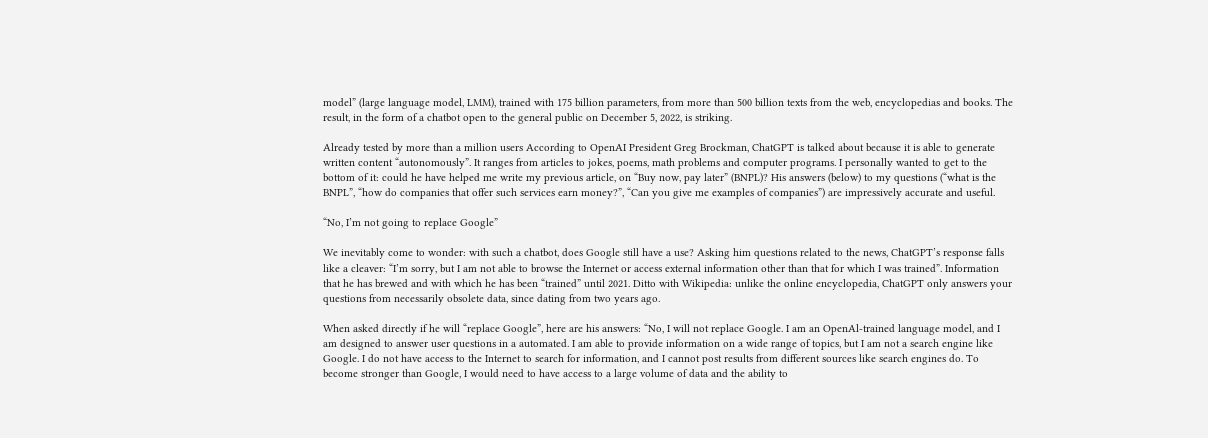model” (large language model, LMM), trained with 175 billion parameters, from more than 500 billion texts from the web, encyclopedias and books. The result, in the form of a chatbot open to the general public on December 5, 2022, is striking.

Already tested by more than a million users According to OpenAI President Greg Brockman, ChatGPT is talked about because it is able to generate written content “autonomously”. It ranges from articles to jokes, poems, math problems and computer programs. I personally wanted to get to the bottom of it: could he have helped me write my previous article, on “Buy now, pay later” (BNPL)? His answers (below) to my questions (“what is the BNPL”, “how do companies that offer such services earn money?”, “Can you give me examples of companies”) are impressively accurate and useful.

“No, I’m not going to replace Google”

We inevitably come to wonder: with such a chatbot, does Google still have a use? Asking him questions related to the news, ChatGPT’s response falls like a cleaver: “I’m sorry, but I am not able to browse the Internet or access external information other than that for which I was trained”. Information that he has brewed and with which he has been “trained” until 2021. Ditto with Wikipedia: unlike the online encyclopedia, ChatGPT only answers your questions from necessarily obsolete data, since dating from two years ago.

When asked directly if he will “replace Google”, here are his answers: “No, I will not replace Google. I am an OpenAl-trained language model, and I am designed to answer user questions in a automated. I am able to provide information on a wide range of topics, but I am not a search engine like Google. I do not have access to the Internet to search for information, and I cannot post results from different sources like search engines do. To become stronger than Google, I would need to have access to a large volume of data and the ability to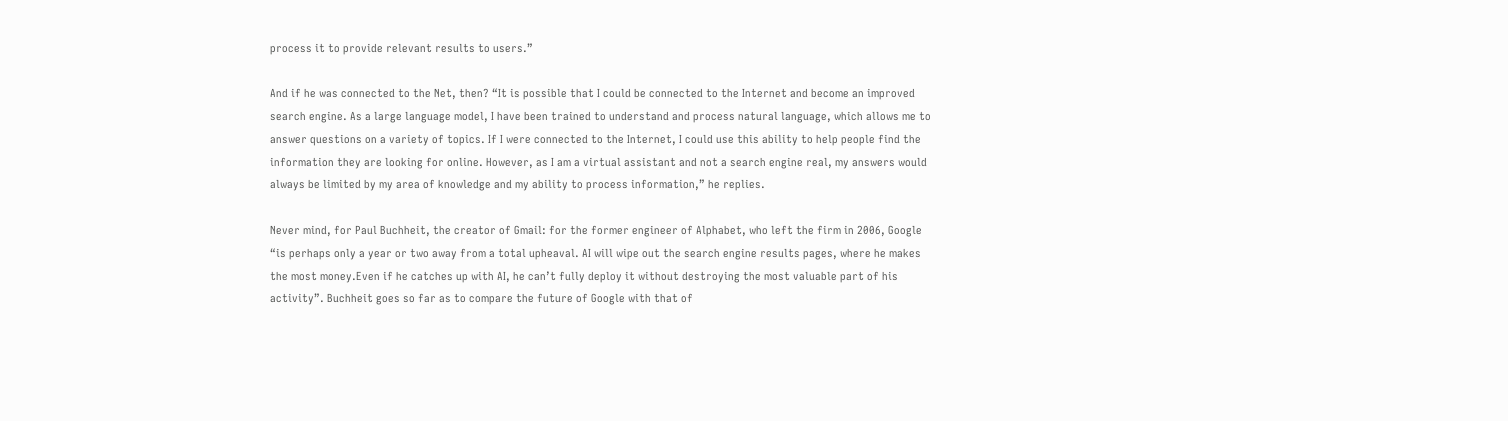process it to provide relevant results to users.”

And if he was connected to the Net, then? “It is possible that I could be connected to the Internet and become an improved search engine. As a large language model, I have been trained to understand and process natural language, which allows me to answer questions on a variety of topics. If I were connected to the Internet, I could use this ability to help people find the information they are looking for online. However, as I am a virtual assistant and not a search engine real, my answers would always be limited by my area of knowledge and my ability to process information,” he replies.

Never mind, for Paul Buchheit, the creator of Gmail: for the former engineer of Alphabet, who left the firm in 2006, Google “is perhaps only a year or two away from a total upheaval. AI will wipe out the search engine results pages, where he makes the most money.Even if he catches up with AI, he can’t fully deploy it without destroying the most valuable part of his activity”. Buchheit goes so far as to compare the future of Google with that of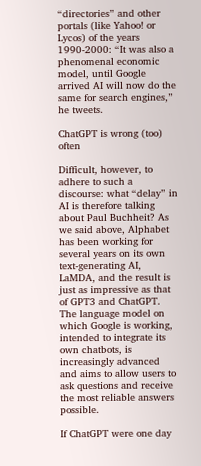“directories” and other portals (like Yahoo! or Lycos) of the years 1990-2000: “It was also a phenomenal economic model, until Google arrived AI will now do the same for search engines,” he tweets.

ChatGPT is wrong (too) often

Difficult, however, to adhere to such a discourse: what “delay” in AI is therefore talking about Paul Buchheit? As we said above, Alphabet has been working for several years on its own text-generating AI, LaMDA, and the result is just as impressive as that of GPT3 and ChatGPT. The language model on which Google is working, intended to integrate its own chatbots, is increasingly advanced and aims to allow users to ask questions and receive the most reliable answers possible.

If ChatGPT were one day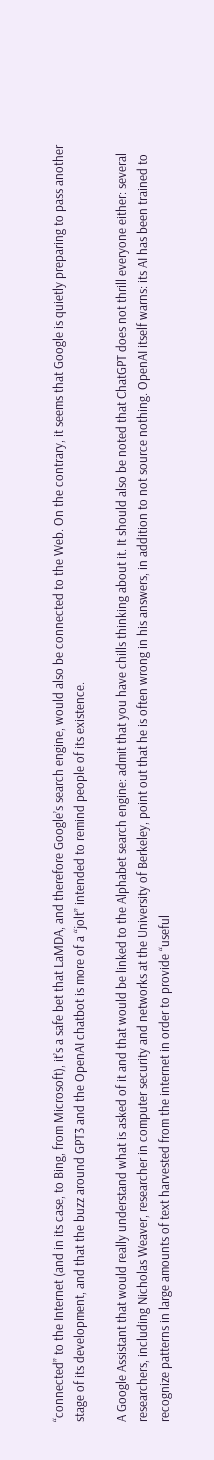“connected” to the Internet (and in its case, to Bing, from Microsoft), it’s a safe bet that LaMDA, and therefore Google’s search engine, would also be connected to the Web. On the contrary, it seems that Google is quietly preparing to pass another stage of its development, and that the buzz around GPT3 and the OpenAI chatbot is more of a “jolt” intended to remind people of its existence.

A Google Assistant that would really understand what is asked of it and that would be linked to the Alphabet search engine: admit that you have chills thinking about it. It should also be noted that ChatGPT does not thrill everyone either: several researchers, including Nicholas Weaver, researcher in computer security and networks at the University of Berkeley, point out that he is often wrong in his answers, in addition to not source nothing. OpenAI itself warns: its AI has been trained to recognize patterns in large amounts of text harvested from the internet in order to provide “useful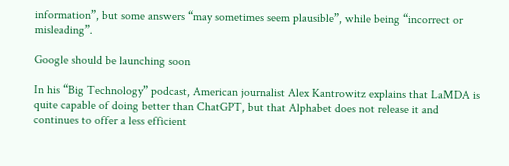information”, but some answers “may sometimes seem plausible”, while being “incorrect or misleading”.

Google should be launching soon

In his “Big Technology” podcast, American journalist Alex Kantrowitz explains that LaMDA is quite capable of doing better than ChatGPT, but that Alphabet does not release it and continues to offer a less efficient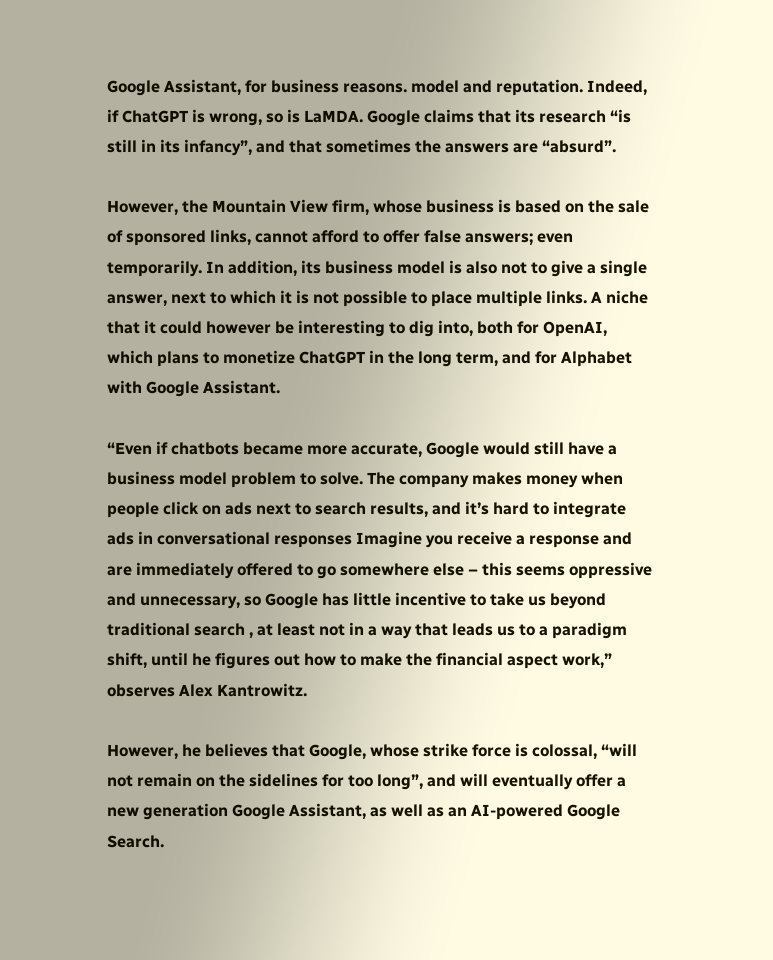Google Assistant, for business reasons. model and reputation. Indeed, if ChatGPT is wrong, so is LaMDA. Google claims that its research “is still in its infancy”, and that sometimes the answers are “absurd”.

However, the Mountain View firm, whose business is based on the sale of sponsored links, cannot afford to offer false answers; even temporarily. In addition, its business model is also not to give a single answer, next to which it is not possible to place multiple links. A niche that it could however be interesting to dig into, both for OpenAI, which plans to monetize ChatGPT in the long term, and for Alphabet with Google Assistant.

“Even if chatbots became more accurate, Google would still have a business model problem to solve. The company makes money when people click on ads next to search results, and it’s hard to integrate ads in conversational responses Imagine you receive a response and are immediately offered to go somewhere else – this seems oppressive and unnecessary, so Google has little incentive to take us beyond traditional search , at least not in a way that leads us to a paradigm shift, until he figures out how to make the financial aspect work,” observes Alex Kantrowitz.

However, he believes that Google, whose strike force is colossal, “will not remain on the sidelines for too long”, and will eventually offer a new generation Google Assistant, as well as an AI-powered Google Search.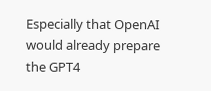Especially that OpenAI would already prepare the GPT4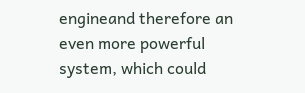engineand therefore an even more powerful system, which could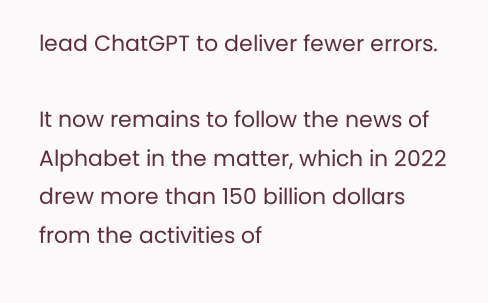lead ChatGPT to deliver fewer errors.

It now remains to follow the news of Alphabet in the matter, which in 2022 drew more than 150 billion dollars from the activities of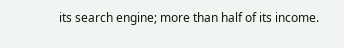its search engine; more than half of its income.